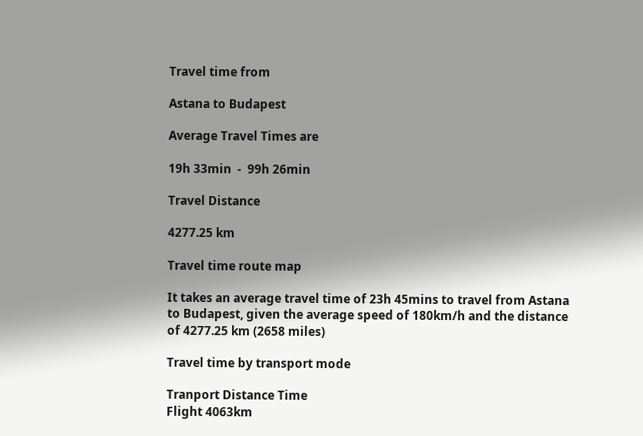Travel time from

Astana to Budapest

Average Travel Times are

19h 33min  -  99h 26min

Travel Distance

4277.25 km

Travel time route map

It takes an average travel time of 23h 45mins to travel from Astana to Budapest, given the average speed of 180km/h and the distance of 4277.25 km (2658 miles)

Travel time by transport mode

Tranport Distance Time
Flight 4063km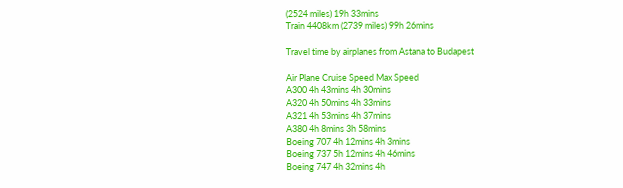(2524 miles) 19h 33mins
Train 4408km (2739 miles) 99h 26mins

Travel time by airplanes from Astana to Budapest

Air Plane Cruise Speed Max Speed
A300 4h 43mins 4h 30mins
A320 4h 50mins 4h 33mins
A321 4h 53mins 4h 37mins
A380 4h 8mins 3h 58mins
Boeing 707 4h 12mins 4h 3mins
Boeing 737 5h 12mins 4h 46mins
Boeing 747 4h 32mins 4h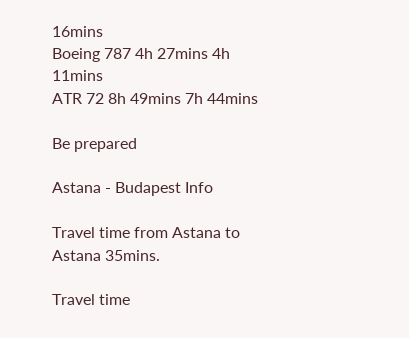16mins
Boeing 787 4h 27mins 4h 11mins
ATR 72 8h 49mins 7h 44mins

Be prepared

Astana - Budapest Info

Travel time from Astana to Astana 35mins.

Travel time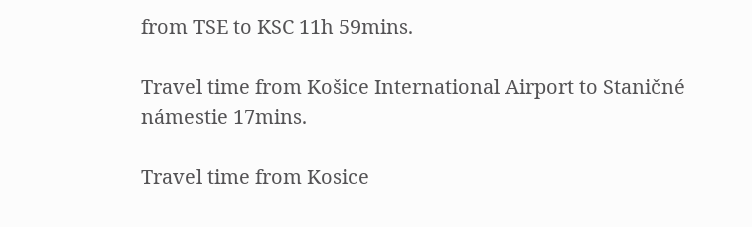from TSE to KSC 11h 59mins.

Travel time from Košice International Airport to Staničné námestie 17mins.

Travel time from Kosice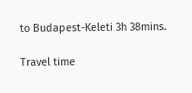to Budapest-Keleti 3h 38mins.

Travel time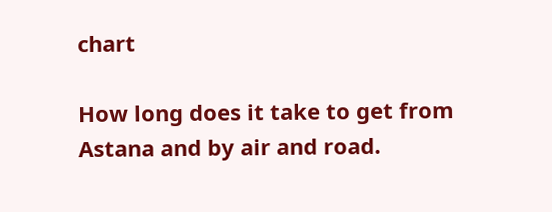chart

How long does it take to get from Astana and by air and road.